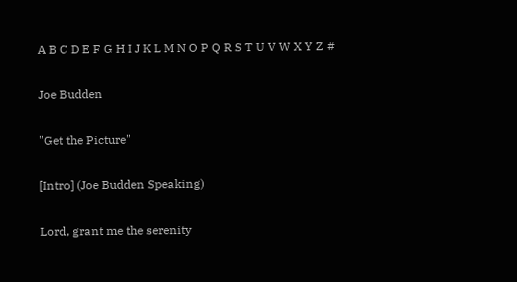A B C D E F G H I J K L M N O P Q R S T U V W X Y Z #

Joe Budden

"Get the Picture"

[Intro] (Joe Budden Speaking)

Lord, grant me the serenity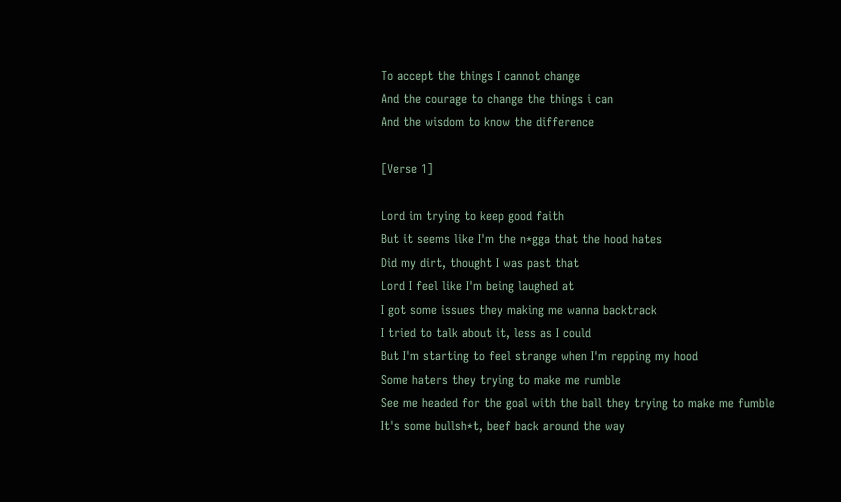To accept the things I cannot change
And the courage to change the things i can
And the wisdom to know the difference

[Verse 1]

Lord im trying to keep good faith
But it seems like I'm the n*gga that the hood hates
Did my dirt, thought I was past that
Lord I feel like I'm being laughed at
I got some issues they making me wanna backtrack
I tried to talk about it, less as I could
But I'm starting to feel strange when I'm repping my hood
Some haters they trying to make me rumble
See me headed for the goal with the ball they trying to make me fumble
It's some bullsh*t, beef back around the way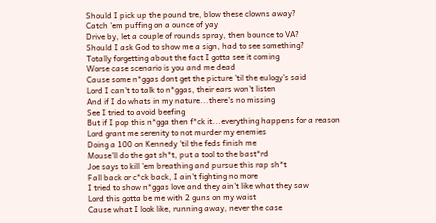Should I pick up the pound tre, blow these clowns away?
Catch 'em puffing on a ounce of yay
Drive by, let a couple of rounds spray, then bounce to VA?
Should I ask God to show me a sign, had to see something?
Totally forgetting about the fact I gotta see it coming
Worse case scenario is you and me dead
Cause some n*ggas dont get the picture 'til the eulogy's said
Lord I can't to talk to n*ggas, their ears won't listen
And if I do whats in my nature...there's no missing
See I tried to avoid beefing
But if I pop this n*gga then f*ck it...everything happens for a reason
Lord grant me serenity to not murder my enemies
Doing a 100 on Kennedy 'til the feds finish me
Mouse'll do the gat sh*t, put a tool to the bast*rd
Joe says to kill 'em breathing and pursue this rap sh*t
Fall back or c*ck back, I ain't fighting no more
I tried to show n*ggas love and they ain't like what they saw
Lord this gotta be me with 2 guns on my waist
Cause what I look like, running away, never the case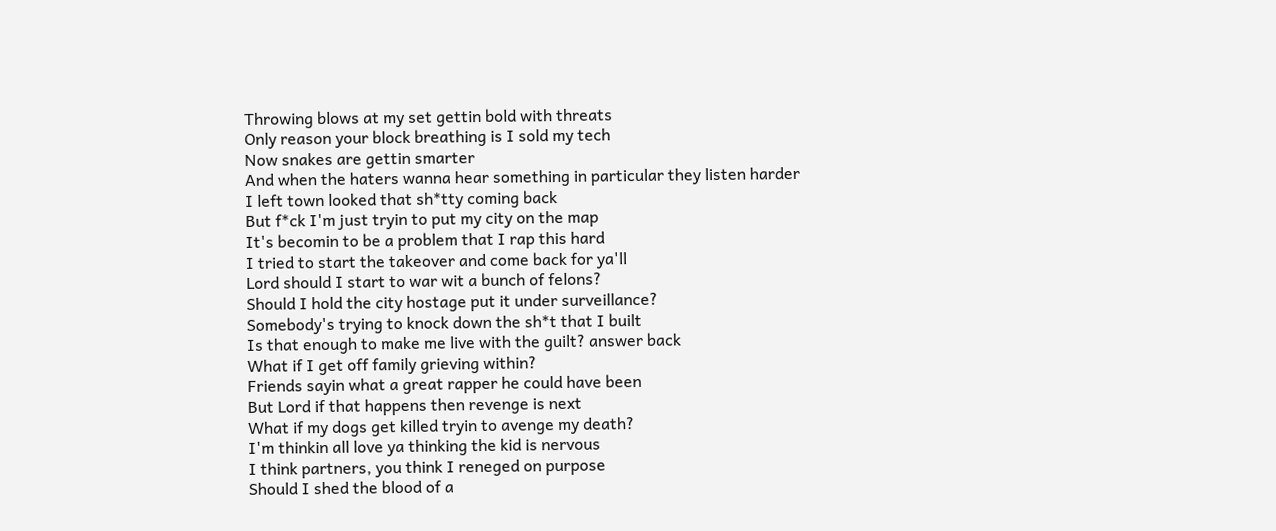Throwing blows at my set gettin bold with threats
Only reason your block breathing is I sold my tech
Now snakes are gettin smarter
And when the haters wanna hear something in particular they listen harder
I left town looked that sh*tty coming back
But f*ck I'm just tryin to put my city on the map
It's becomin to be a problem that I rap this hard
I tried to start the takeover and come back for ya'll
Lord should I start to war wit a bunch of felons?
Should I hold the city hostage put it under surveillance?
Somebody's trying to knock down the sh*t that I built
Is that enough to make me live with the guilt? answer back
What if I get off family grieving within?
Friends sayin what a great rapper he could have been
But Lord if that happens then revenge is next
What if my dogs get killed tryin to avenge my death?
I'm thinkin all love ya thinking the kid is nervous
I think partners, you think I reneged on purpose
Should I shed the blood of a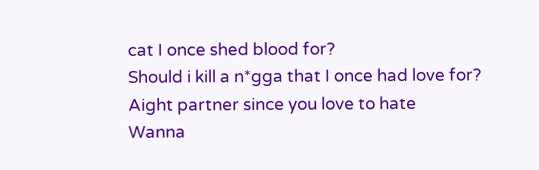cat I once shed blood for?
Should i kill a n*gga that I once had love for?
Aight partner since you love to hate
Wanna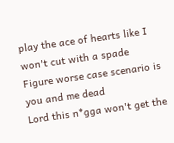play the ace of hearts like I won't cut with a spade
Figure worse case scenario is you and me dead
Lord this n*gga won't get the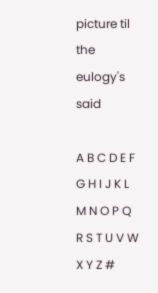picture til the eulogy's said

A B C D E F G H I J K L M N O P Q R S T U V W X Y Z #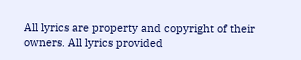All lyrics are property and copyright of their owners. All lyrics provided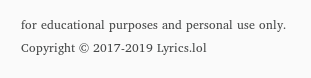for educational purposes and personal use only.
Copyright © 2017-2019 Lyrics.lol